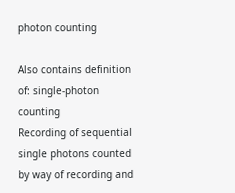photon counting

Also contains definition of: single-photon counting
Recording of sequential single photons counted by way of recording and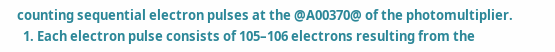counting sequential electron pulses at the @A00370@ of the photomultiplier.
  1. Each electron pulse consists of 105–106 electrons resulting from the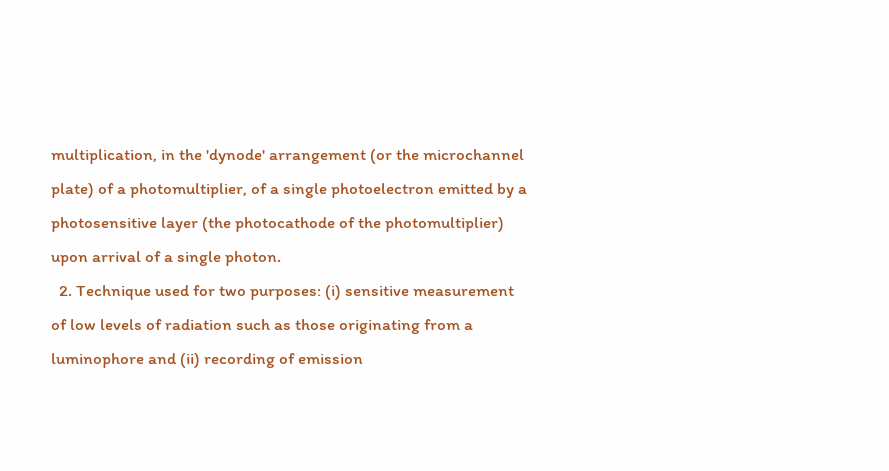multiplication, in the 'dynode' arrangement (or the microchannel plate) of a photomultiplier, of a single photoelectron emitted by a photosensitive layer (the photocathode of the photomultiplier) upon arrival of a single photon.
  2. Technique used for two purposes: (i) sensitive measurement of low levels of radiation such as those originating from a luminophore and (ii) recording of emission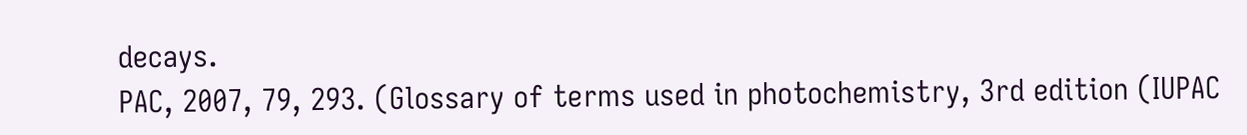decays.
PAC, 2007, 79, 293. (Glossary of terms used in photochemistry, 3rd edition (IUPAC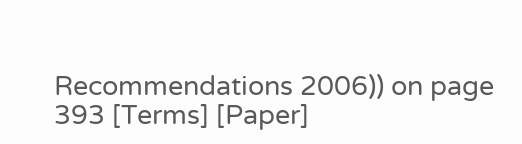Recommendations 2006)) on page 393 [Terms] [Paper]